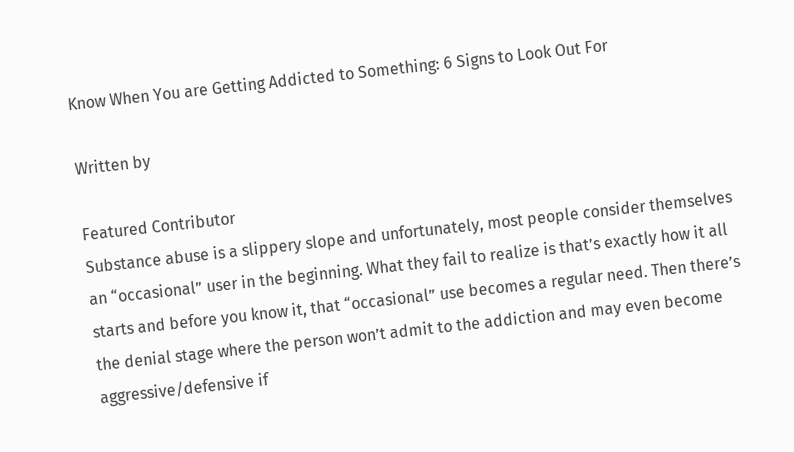Know When You are Getting Addicted to Something: 6 Signs to Look Out For

Written by

Featured Contributor
Substance abuse is a slippery slope and unfortunately, most people consider themselves an “occasional” user in the beginning. What they fail to realize is that’s exactly how it all starts and before you know it, that “occasional” use becomes a regular need. Then there’s the denial stage where the person won’t admit to the addiction and may even become aggressive/defensive if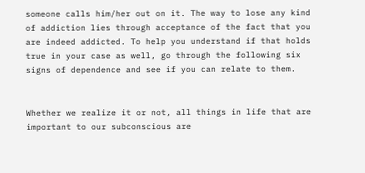someone calls him/her out on it. The way to lose any kind of addiction lies through acceptance of the fact that you are indeed addicted. To help you understand if that holds true in your case as well, go through the following six signs of dependence and see if you can relate to them.


Whether we realize it or not, all things in life that are important to our subconscious are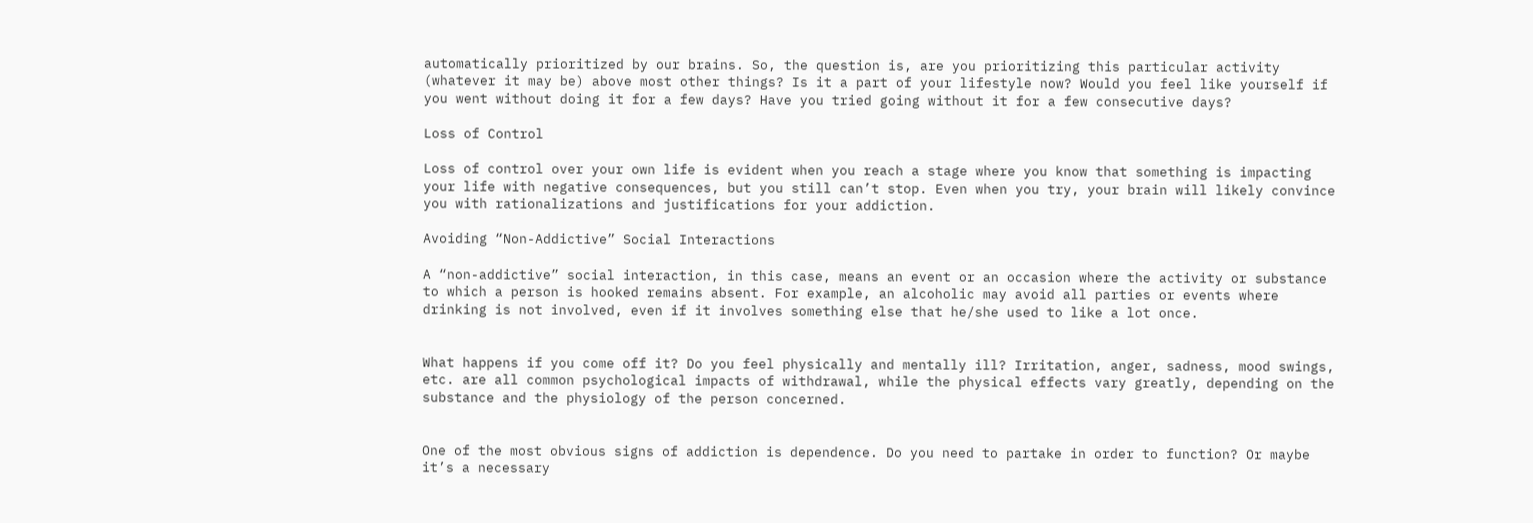automatically prioritized by our brains. So, the question is, are you prioritizing this particular activity (whatever it may be) above most other things? Is it a part of your lifestyle now? Would you feel like yourself if you went without doing it for a few days? Have you tried going without it for a few consecutive days?

Loss of Control

Loss of control over your own life is evident when you reach a stage where you know that something is impacting your life with negative consequences, but you still can’t stop. Even when you try, your brain will likely convince you with rationalizations and justifications for your addiction.

Avoiding “Non-Addictive” Social Interactions

A “non-addictive” social interaction, in this case, means an event or an occasion where the activity or substance to which a person is hooked remains absent. For example, an alcoholic may avoid all parties or events where drinking is not involved, even if it involves something else that he/she used to like a lot once.


What happens if you come off it? Do you feel physically and mentally ill? Irritation, anger, sadness, mood swings, etc. are all common psychological impacts of withdrawal, while the physical effects vary greatly, depending on the substance and the physiology of the person concerned.


One of the most obvious signs of addiction is dependence. Do you need to partake in order to function? Or maybe it’s a necessary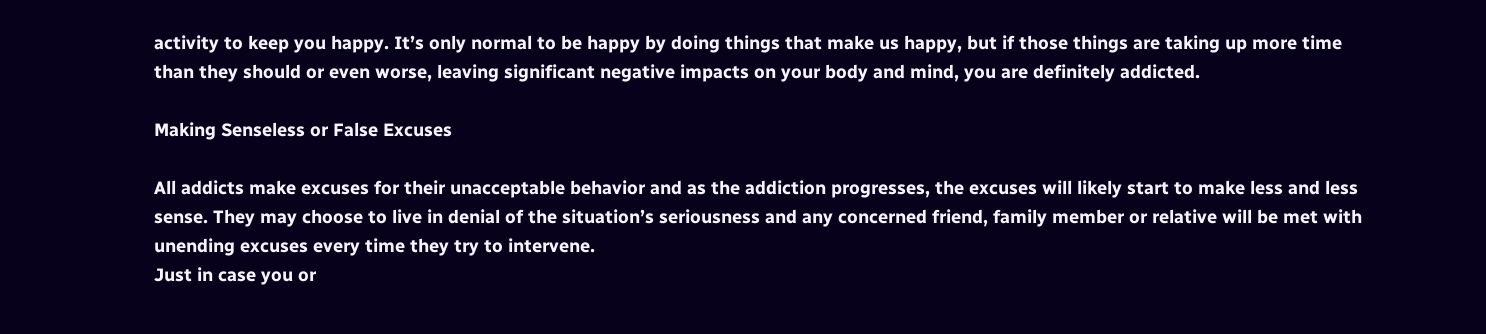activity to keep you happy. It’s only normal to be happy by doing things that make us happy, but if those things are taking up more time than they should or even worse, leaving significant negative impacts on your body and mind, you are definitely addicted.

Making Senseless or False Excuses

All addicts make excuses for their unacceptable behavior and as the addiction progresses, the excuses will likely start to make less and less sense. They may choose to live in denial of the situation’s seriousness and any concerned friend, family member or relative will be met with unending excuses every time they try to intervene.
Just in case you or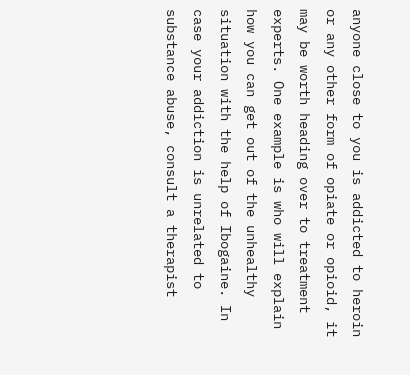anyone close to you is addicted to heroin or any other form of opiate or opioid, it may be worth heading over to treatment experts. One example is who will explain how you can get out of the unhealthy situation with the help of Ibogaine. In case your addiction is unrelated to substance abuse, consult a therapist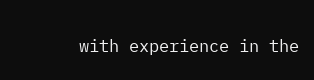with experience in the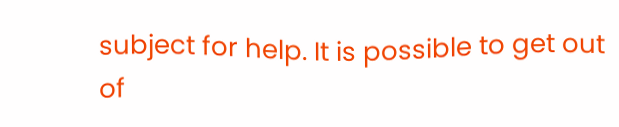subject for help. It is possible to get out of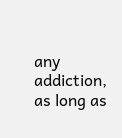any addiction, as long as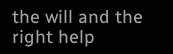the will and the right help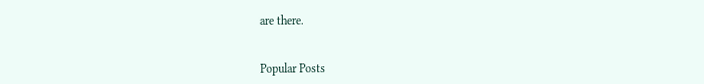are there.


Popular Posts